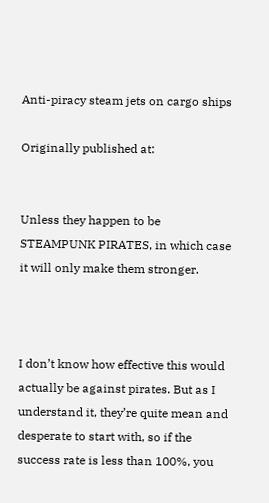Anti-piracy steam jets on cargo ships

Originally published at:


Unless they happen to be STEAMPUNK PIRATES, in which case it will only make them stronger.



I don’t know how effective this would actually be against pirates. But as I understand it, they’re quite mean and desperate to start with, so if the success rate is less than 100%, you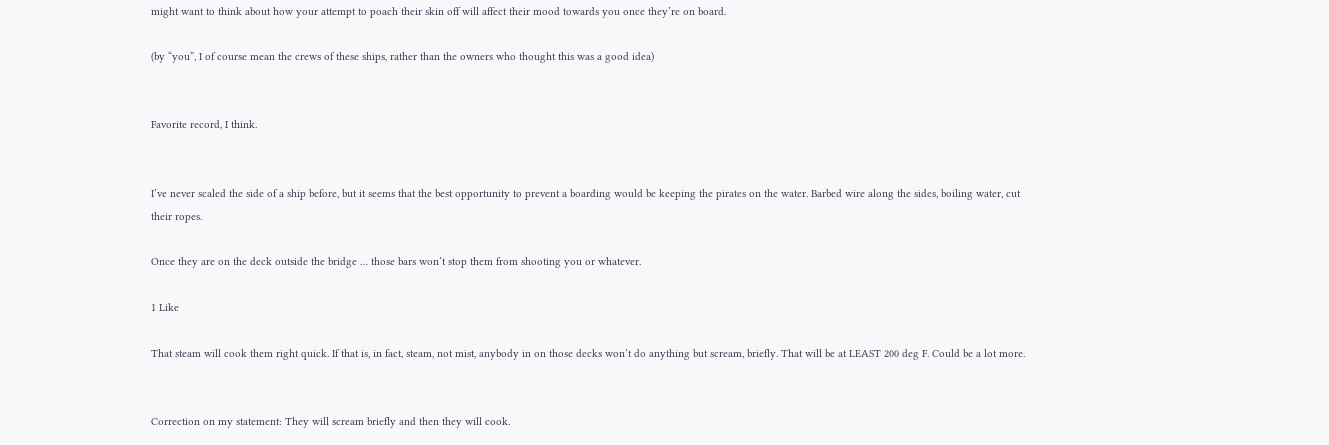might want to think about how your attempt to poach their skin off will affect their mood towards you once they’re on board.

(by “you”, I of course mean the crews of these ships, rather than the owners who thought this was a good idea)


Favorite record, I think.


I’ve never scaled the side of a ship before, but it seems that the best opportunity to prevent a boarding would be keeping the pirates on the water. Barbed wire along the sides, boiling water, cut their ropes.

Once they are on the deck outside the bridge … those bars won’t stop them from shooting you or whatever.

1 Like

That steam will cook them right quick. If that is, in fact, steam, not mist, anybody in on those decks won’t do anything but scream, briefly. That will be at LEAST 200 deg F. Could be a lot more.


Correction on my statement: They will scream briefly and then they will cook.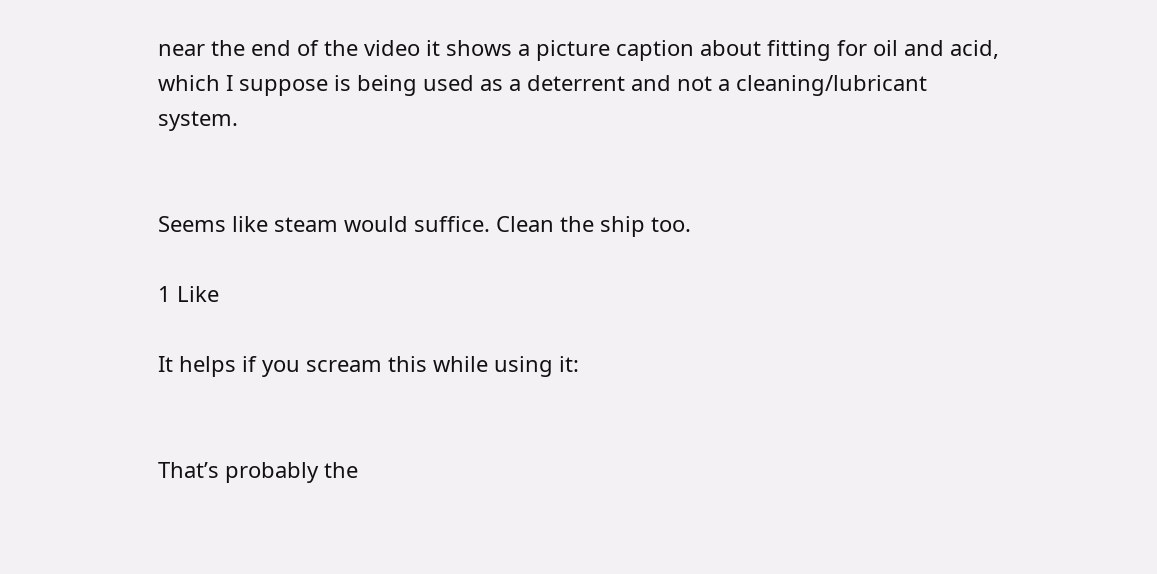near the end of the video it shows a picture caption about fitting for oil and acid, which I suppose is being used as a deterrent and not a cleaning/lubricant system.


Seems like steam would suffice. Clean the ship too.

1 Like

It helps if you scream this while using it:


That’s probably the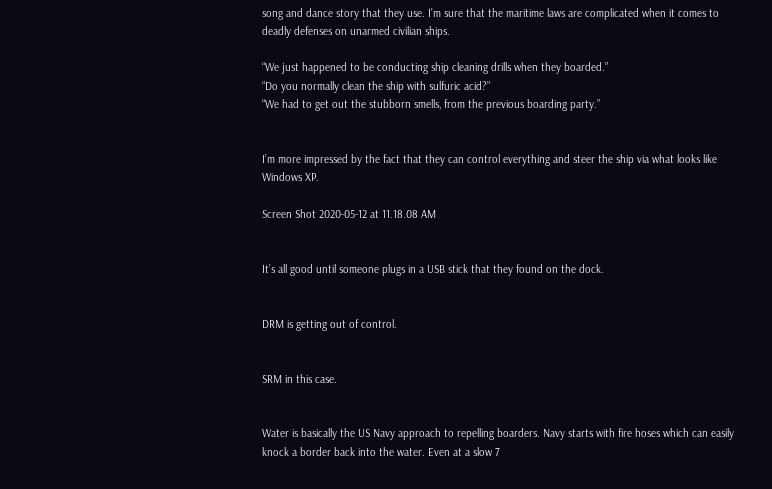song and dance story that they use. I’m sure that the maritime laws are complicated when it comes to deadly defenses on unarmed civilian ships.

“We just happened to be conducting ship cleaning drills when they boarded.”
“Do you normally clean the ship with sulfuric acid?”
“We had to get out the stubborn smells, from the previous boarding party.”


I’m more impressed by the fact that they can control everything and steer the ship via what looks like Windows XP.

Screen Shot 2020-05-12 at 11.18.08 AM


It’s all good until someone plugs in a USB stick that they found on the dock.


DRM is getting out of control.


SRM in this case.


Water is basically the US Navy approach to repelling boarders. Navy starts with fire hoses which can easily knock a border back into the water. Even at a slow 7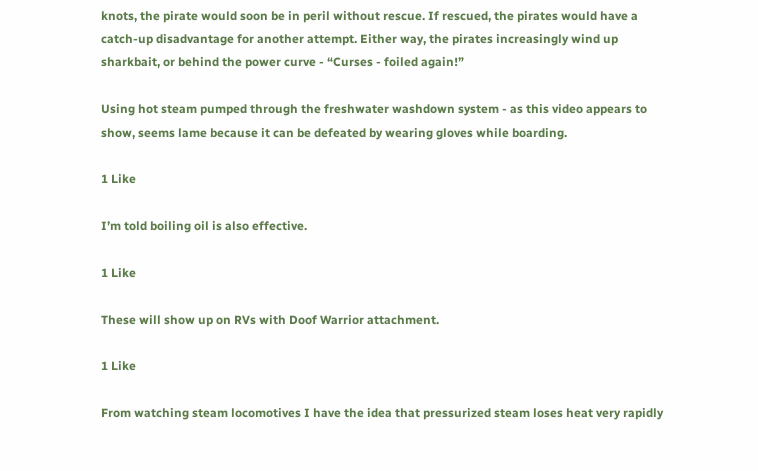knots, the pirate would soon be in peril without rescue. If rescued, the pirates would have a catch-up disadvantage for another attempt. Either way, the pirates increasingly wind up sharkbait, or behind the power curve - “Curses - foiled again!”

Using hot steam pumped through the freshwater washdown system - as this video appears to show, seems lame because it can be defeated by wearing gloves while boarding.

1 Like

I’m told boiling oil is also effective.

1 Like

These will show up on RVs with Doof Warrior attachment.

1 Like

From watching steam locomotives I have the idea that pressurized steam loses heat very rapidly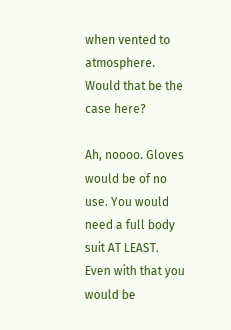when vented to atmosphere. Would that be the case here?

Ah, noooo. Gloves would be of no use. You would need a full body suit AT LEAST. Even with that you would be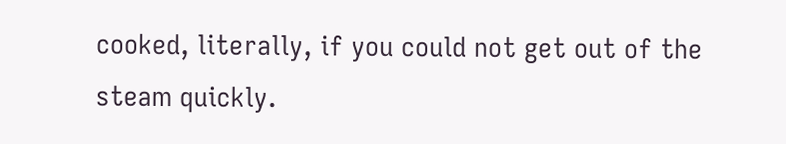cooked, literally, if you could not get out of the steam quickly.